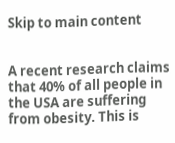Skip to main content


A recent research claims that 40% of all people in the USA are suffering from obesity. This is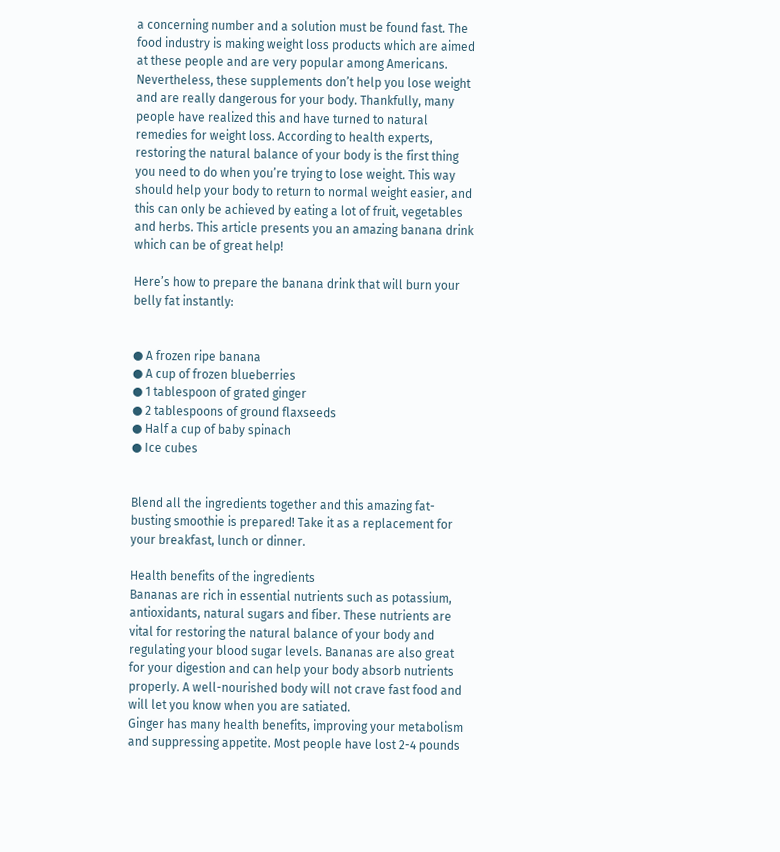a concerning number and a solution must be found fast. The food industry is making weight loss products which are aimed at these people and are very popular among Americans.
Nevertheless, these supplements don’t help you lose weight and are really dangerous for your body. Thankfully, many people have realized this and have turned to natural remedies for weight loss. According to health experts, restoring the natural balance of your body is the first thing you need to do when you’re trying to lose weight. This way should help your body to return to normal weight easier, and this can only be achieved by eating a lot of fruit, vegetables and herbs. This article presents you an amazing banana drink which can be of great help!

Here’s how to prepare the banana drink that will burn your belly fat instantly:


● A frozen ripe banana
● A cup of frozen blueberries
● 1 tablespoon of grated ginger
● 2 tablespoons of ground flaxseeds
● Half a cup of baby spinach
● Ice cubes


Blend all the ingredients together and this amazing fat-busting smoothie is prepared! Take it as a replacement for your breakfast, lunch or dinner.

Health benefits of the ingredients
Bananas are rich in essential nutrients such as potassium, antioxidants, natural sugars and fiber. These nutrients are vital for restoring the natural balance of your body and regulating your blood sugar levels. Bananas are also great for your digestion and can help your body absorb nutrients properly. A well-nourished body will not crave fast food and will let you know when you are satiated.
Ginger has many health benefits, improving your metabolism and suppressing appetite. Most people have lost 2-4 pounds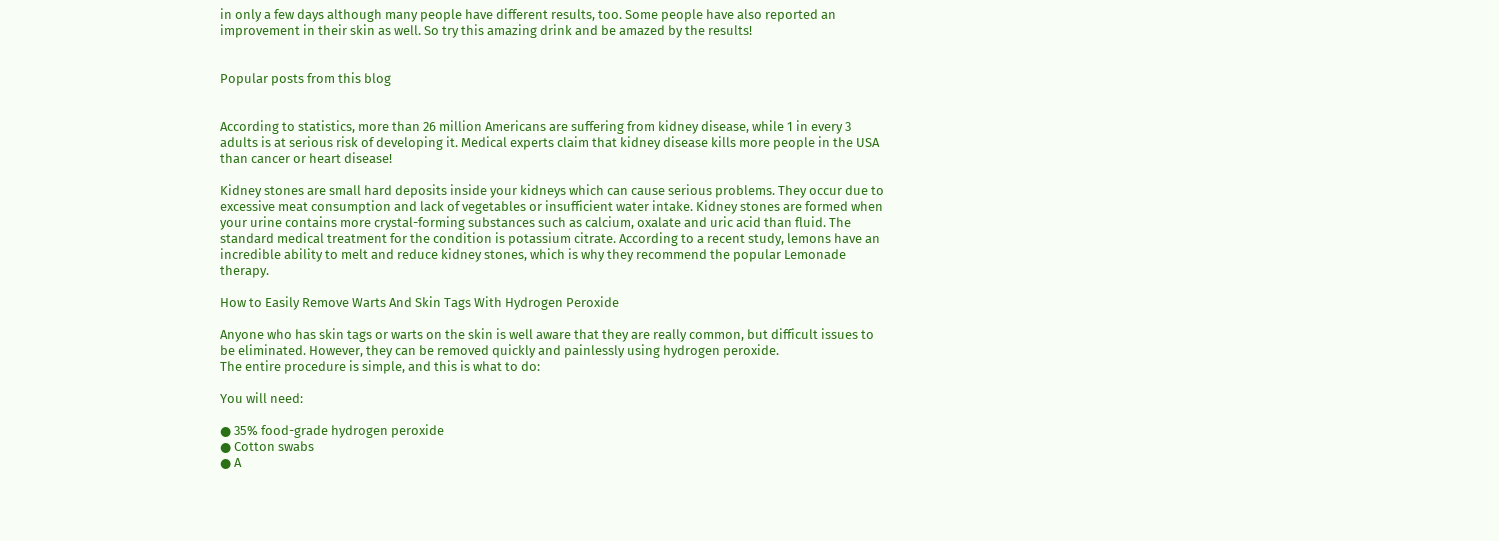in only a few days although many people have different results, too. Some people have also reported an improvement in their skin as well. So try this amazing drink and be amazed by the results!


Popular posts from this blog


According to statistics, more than 26 million Americans are suffering from kidney disease, while 1 in every 3 adults is at serious risk of developing it. Medical experts claim that kidney disease kills more people in the USA than cancer or heart disease!

Kidney stones are small hard deposits inside your kidneys which can cause serious problems. They occur due to excessive meat consumption and lack of vegetables or insufficient water intake. Kidney stones are formed when your urine contains more crystal-forming substances such as calcium, oxalate and uric acid than fluid. The standard medical treatment for the condition is potassium citrate. According to a recent study, lemons have an incredible ability to melt and reduce kidney stones, which is why they recommend the popular Lemonade therapy.

How to Easily Remove Warts And Skin Tags With Hydrogen Peroxide

Anyone who has skin tags or warts on the skin is well aware that they are really common, but difficult issues to be eliminated. However, they can be removed quickly and painlessly using hydrogen peroxide.
The entire procedure is simple, and this is what to do:

You will need:

● 35% food-grade hydrogen peroxide
● Cotton swabs
● A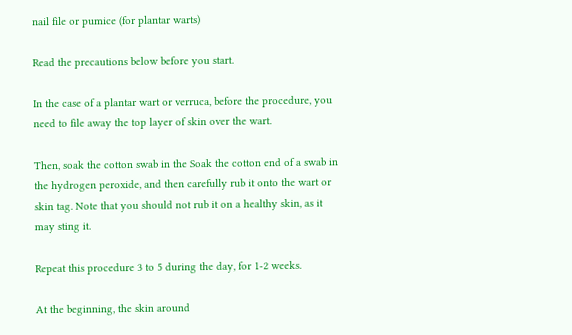nail file or pumice (for plantar warts)

Read the precautions below before you start.

In the case of a plantar wart or verruca, before the procedure, you need to file away the top layer of skin over the wart.

Then, soak the cotton swab in the Soak the cotton end of a swab in the hydrogen peroxide, and then carefully rub it onto the wart or skin tag. Note that you should not rub it on a healthy skin, as it may sting it.

Repeat this procedure 3 to 5 during the day, for 1-2 weeks.

At the beginning, the skin around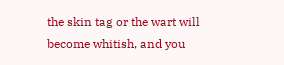the skin tag or the wart will become whitish, and you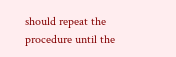should repeat the procedure until the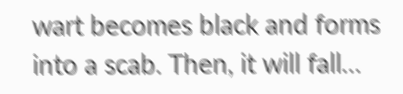wart becomes black and forms into a scab. Then, it will fall…